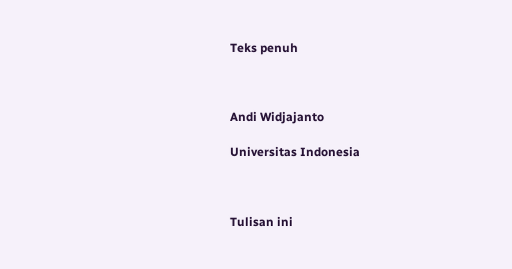Teks penuh



Andi Widjajanto

Universitas Indonesia



Tulisan ini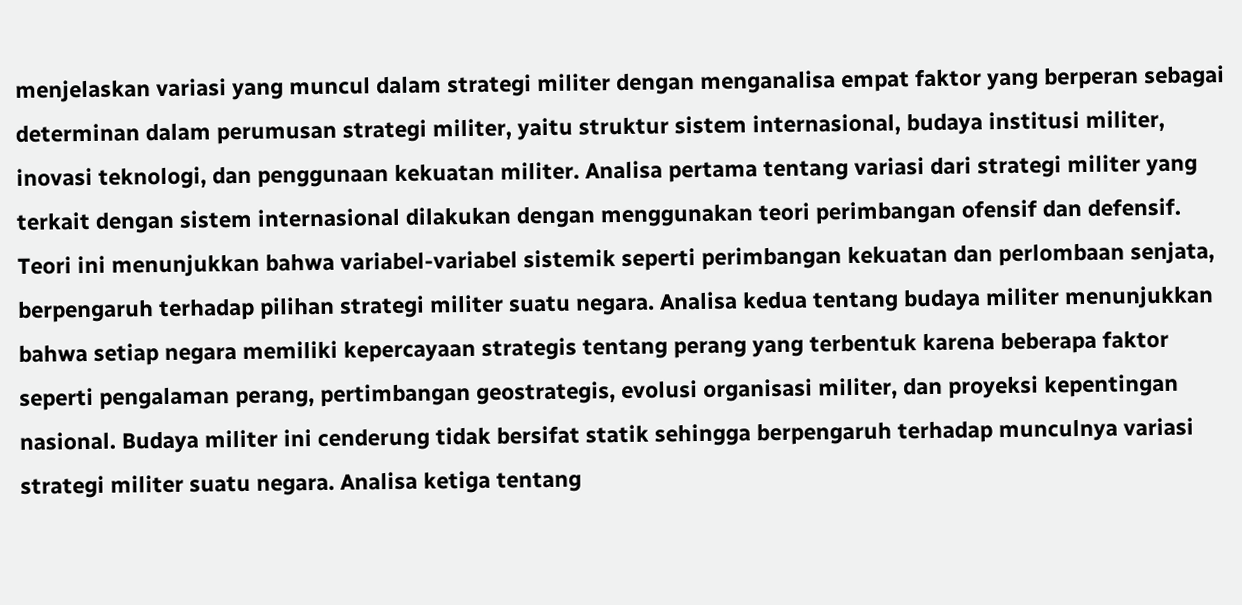menjelaskan variasi yang muncul dalam strategi militer dengan menganalisa empat faktor yang berperan sebagai determinan dalam perumusan strategi militer, yaitu struktur sistem internasional, budaya institusi militer, inovasi teknologi, dan penggunaan kekuatan militer. Analisa pertama tentang variasi dari strategi militer yang terkait dengan sistem internasional dilakukan dengan menggunakan teori perimbangan ofensif dan defensif. Teori ini menunjukkan bahwa variabel-variabel sistemik seperti perimbangan kekuatan dan perlombaan senjata, berpengaruh terhadap pilihan strategi militer suatu negara. Analisa kedua tentang budaya militer menunjukkan bahwa setiap negara memiliki kepercayaan strategis tentang perang yang terbentuk karena beberapa faktor seperti pengalaman perang, pertimbangan geostrategis, evolusi organisasi militer, dan proyeksi kepentingan nasional. Budaya militer ini cenderung tidak bersifat statik sehingga berpengaruh terhadap munculnya variasi strategi militer suatu negara. Analisa ketiga tentang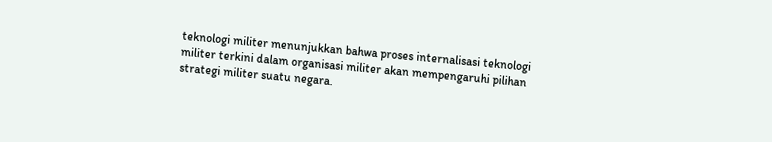teknologi militer menunjukkan bahwa proses internalisasi teknologi militer terkini dalam organisasi militer akan mempengaruhi pilihan strategi militer suatu negara.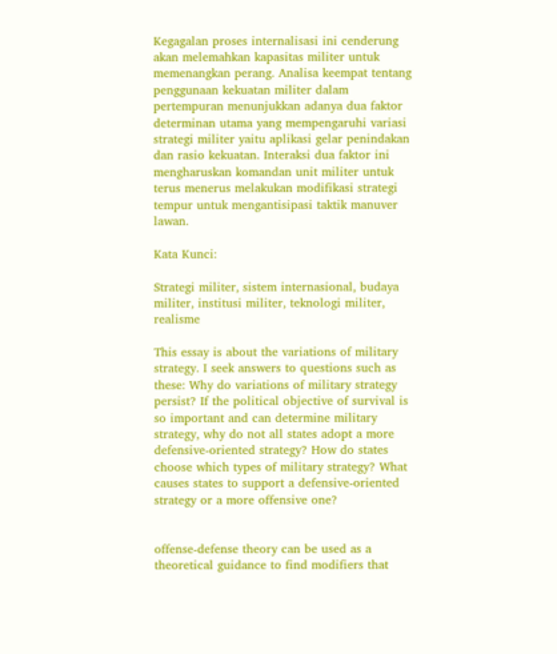Kegagalan proses internalisasi ini cenderung akan melemahkan kapasitas militer untuk memenangkan perang. Analisa keempat tentang penggunaan kekuatan militer dalam pertempuran menunjukkan adanya dua faktor determinan utama yang mempengaruhi variasi strategi militer yaitu aplikasi gelar penindakan dan rasio kekuatan. Interaksi dua faktor ini mengharuskan komandan unit militer untuk terus menerus melakukan modifikasi strategi tempur untuk mengantisipasi taktik manuver lawan.

Kata Kunci:

Strategi militer, sistem internasional, budaya militer, institusi militer, teknologi militer, realisme

This essay is about the variations of military strategy. I seek answers to questions such as these: Why do variations of military strategy persist? If the political objective of survival is so important and can determine military strategy, why do not all states adopt a more defensive-oriented strategy? How do states choose which types of military strategy? What causes states to support a defensive-oriented strategy or a more offensive one?


offense-defense theory can be used as a theoretical guidance to find modifiers that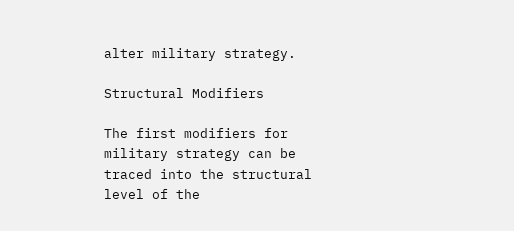alter military strategy.

Structural Modifiers

The first modifiers for military strategy can be traced into the structural level of the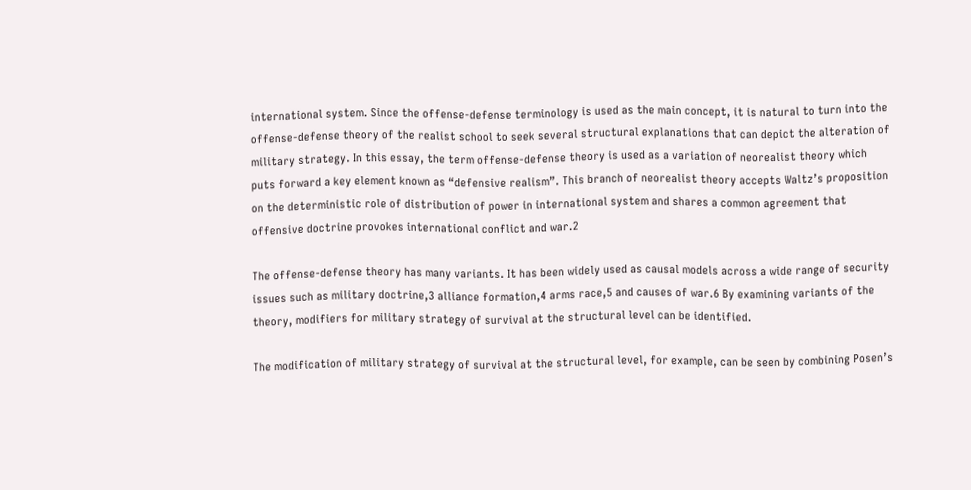international system. Since the offense-defense terminology is used as the main concept, it is natural to turn into the offense-defense theory of the realist school to seek several structural explanations that can depict the alteration of military strategy. In this essay, the term offense-defense theory is used as a variation of neorealist theory which puts forward a key element known as “defensive realism”. This branch of neorealist theory accepts Waltz’s proposition on the deterministic role of distribution of power in international system and shares a common agreement that offensive doctrine provokes international conflict and war.2

The offense-defense theory has many variants. It has been widely used as causal models across a wide range of security issues such as military doctrine,3 alliance formation,4 arms race,5 and causes of war.6 By examining variants of the theory, modifiers for military strategy of survival at the structural level can be identified.

The modification of military strategy of survival at the structural level, for example, can be seen by combining Posen’s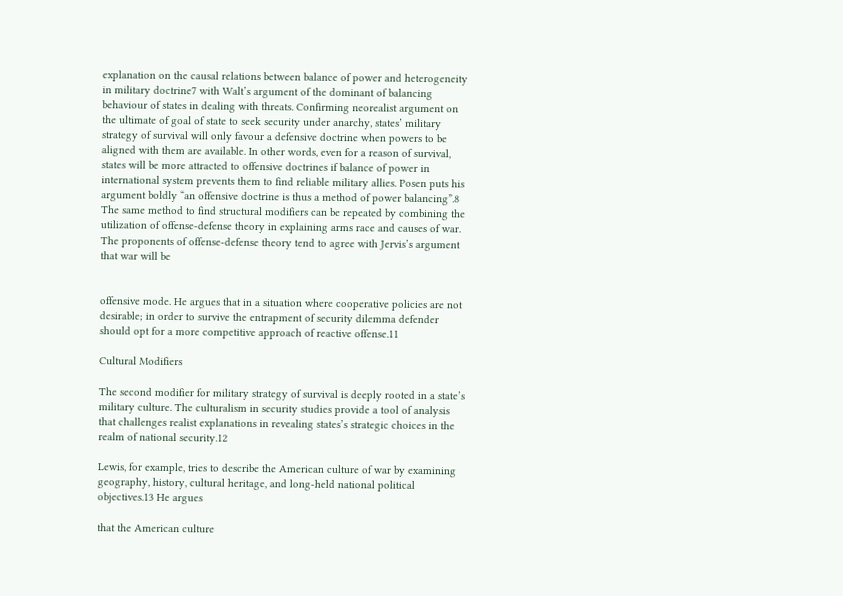explanation on the causal relations between balance of power and heterogeneity in military doctrine7 with Walt’s argument of the dominant of balancing behaviour of states in dealing with threats. Confirming neorealist argument on the ultimate of goal of state to seek security under anarchy, states’ military strategy of survival will only favour a defensive doctrine when powers to be aligned with them are available. In other words, even for a reason of survival, states will be more attracted to offensive doctrines if balance of power in international system prevents them to find reliable military allies. Posen puts his argument boldly “an offensive doctrine is thus a method of power balancing”.8 The same method to find structural modifiers can be repeated by combining the utilization of offense-defense theory in explaining arms race and causes of war. The proponents of offense-defense theory tend to agree with Jervis’s argument that war will be


offensive mode. He argues that in a situation where cooperative policies are not desirable; in order to survive the entrapment of security dilemma defender should opt for a more competitive approach of reactive offense.11

Cultural Modifiers

The second modifier for military strategy of survival is deeply rooted in a state’s military culture. The culturalism in security studies provide a tool of analysis that challenges realist explanations in revealing states’s strategic choices in the realm of national security.12

Lewis, for example, tries to describe the American culture of war by examining geography, history, cultural heritage, and long-held national political objectives.13 He argues

that the American culture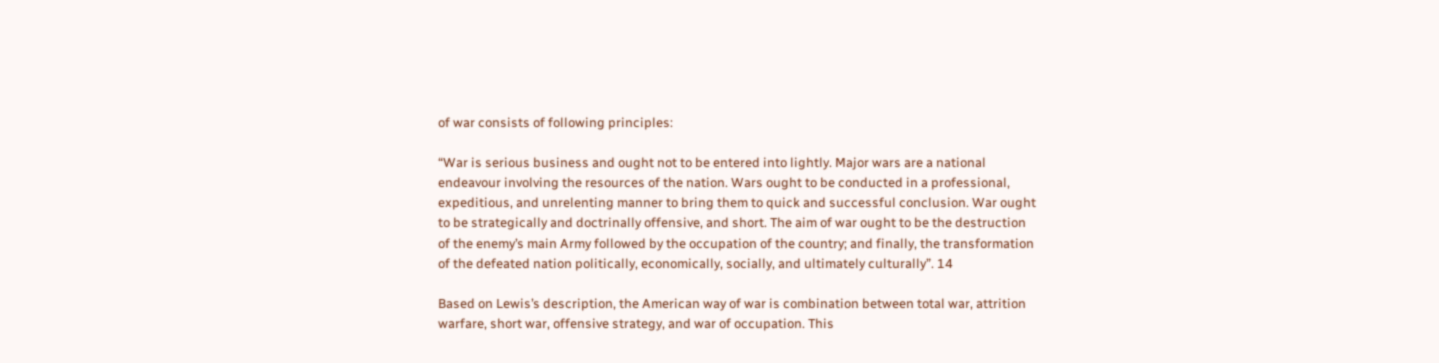of war consists of following principles:

“War is serious business and ought not to be entered into lightly. Major wars are a national endeavour involving the resources of the nation. Wars ought to be conducted in a professional, expeditious, and unrelenting manner to bring them to quick and successful conclusion. War ought to be strategically and doctrinally offensive, and short. The aim of war ought to be the destruction of the enemy’s main Army followed by the occupation of the country; and finally, the transformation of the defeated nation politically, economically, socially, and ultimately culturally”. 14

Based on Lewis’s description, the American way of war is combination between total war, attrition warfare, short war, offensive strategy, and war of occupation. This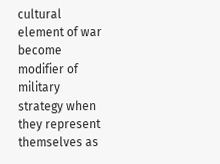cultural element of war become modifier of military strategy when they represent themselves as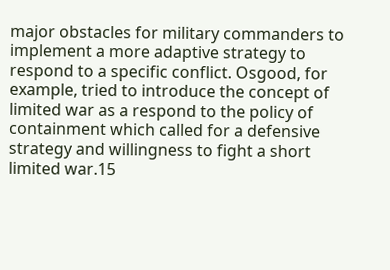major obstacles for military commanders to implement a more adaptive strategy to respond to a specific conflict. Osgood, for example, tried to introduce the concept of limited war as a respond to the policy of containment which called for a defensive strategy and willingness to fight a short limited war.15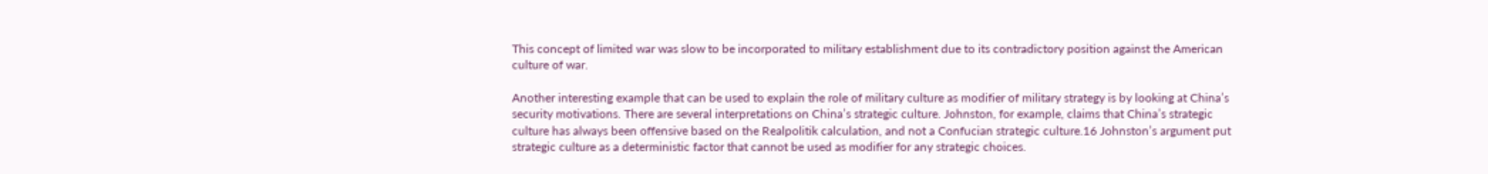This concept of limited war was slow to be incorporated to military establishment due to its contradictory position against the American culture of war.

Another interesting example that can be used to explain the role of military culture as modifier of military strategy is by looking at China’s security motivations. There are several interpretations on China’s strategic culture. Johnston, for example, claims that China’s strategic culture has always been offensive based on the Realpolitik calculation, and not a Confucian strategic culture.16 Johnston’s argument put strategic culture as a deterministic factor that cannot be used as modifier for any strategic choices.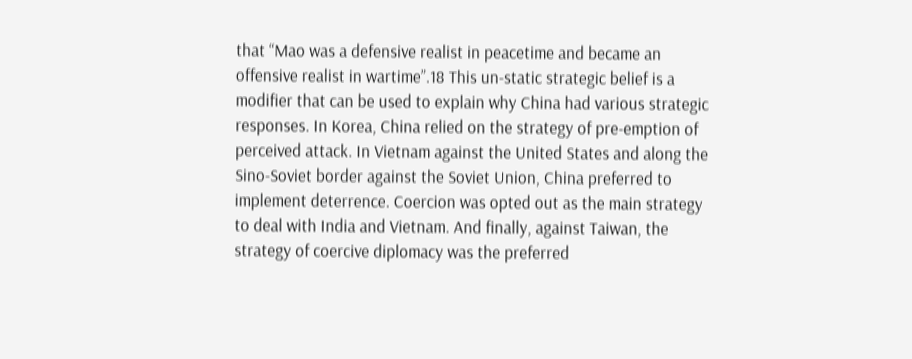that “Mao was a defensive realist in peacetime and became an offensive realist in wartime”.18 This un-static strategic belief is a modifier that can be used to explain why China had various strategic responses. In Korea, China relied on the strategy of pre-emption of perceived attack. In Vietnam against the United States and along the Sino-Soviet border against the Soviet Union, China preferred to implement deterrence. Coercion was opted out as the main strategy to deal with India and Vietnam. And finally, against Taiwan, the strategy of coercive diplomacy was the preferred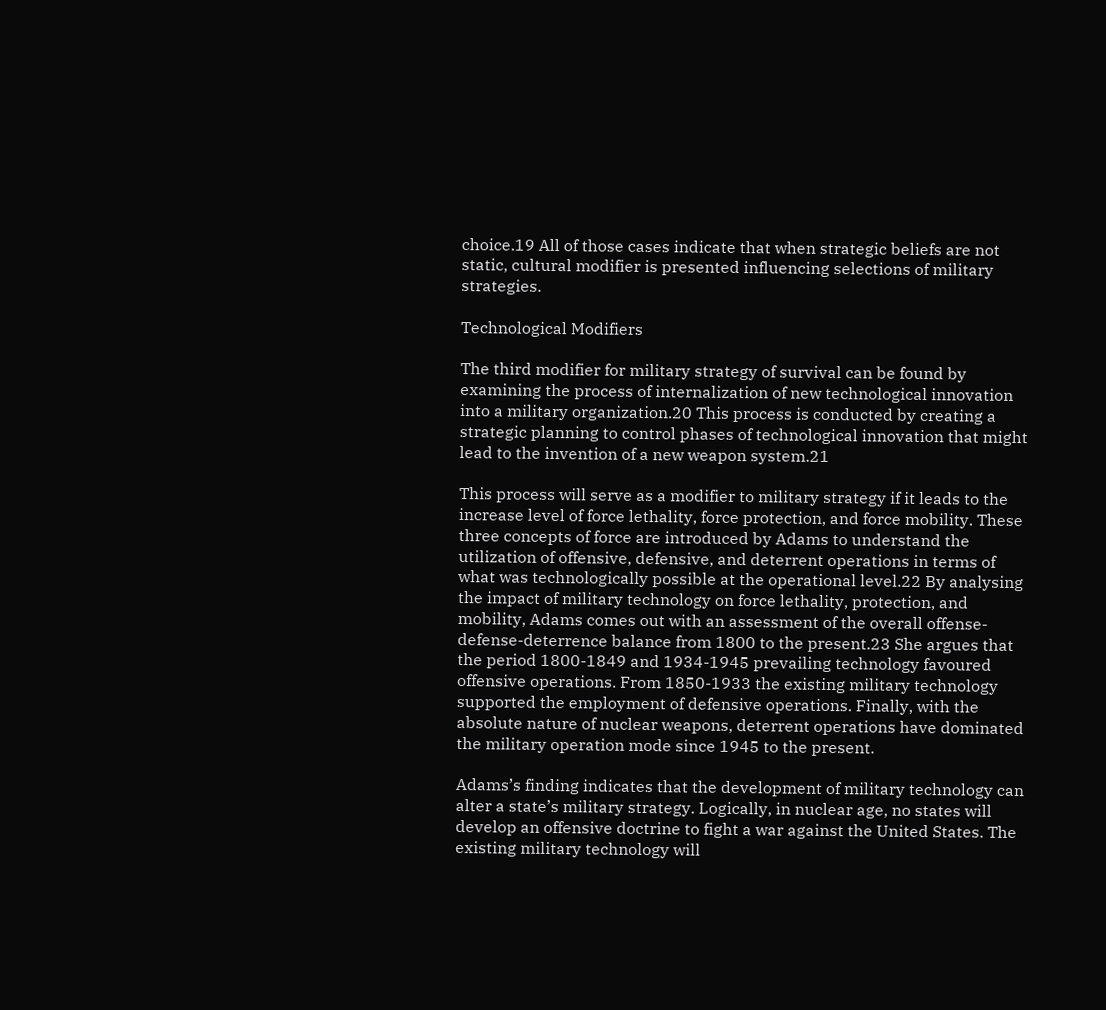choice.19 All of those cases indicate that when strategic beliefs are not static, cultural modifier is presented influencing selections of military strategies.

Technological Modifiers

The third modifier for military strategy of survival can be found by examining the process of internalization of new technological innovation into a military organization.20 This process is conducted by creating a strategic planning to control phases of technological innovation that might lead to the invention of a new weapon system.21

This process will serve as a modifier to military strategy if it leads to the increase level of force lethality, force protection, and force mobility. These three concepts of force are introduced by Adams to understand the utilization of offensive, defensive, and deterrent operations in terms of what was technologically possible at the operational level.22 By analysing the impact of military technology on force lethality, protection, and mobility, Adams comes out with an assessment of the overall offense-defense-deterrence balance from 1800 to the present.23 She argues that the period 1800-1849 and 1934-1945 prevailing technology favoured offensive operations. From 1850-1933 the existing military technology supported the employment of defensive operations. Finally, with the absolute nature of nuclear weapons, deterrent operations have dominated the military operation mode since 1945 to the present.

Adams’s finding indicates that the development of military technology can alter a state’s military strategy. Logically, in nuclear age, no states will develop an offensive doctrine to fight a war against the United States. The existing military technology will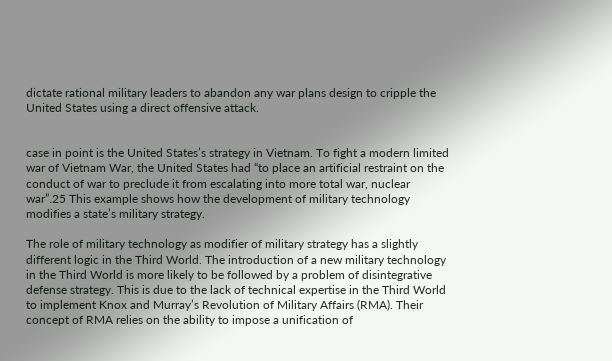dictate rational military leaders to abandon any war plans design to cripple the United States using a direct offensive attack.


case in point is the United States’s strategy in Vietnam. To fight a modern limited war of Vietnam War, the United States had “to place an artificial restraint on the conduct of war to preclude it from escalating into more total war, nuclear war”.25 This example shows how the development of military technology modifies a state’s military strategy.

The role of military technology as modifier of military strategy has a slightly different logic in the Third World. The introduction of a new military technology in the Third World is more likely to be followed by a problem of disintegrative defense strategy. This is due to the lack of technical expertise in the Third World to implement Knox and Murray’s Revolution of Military Affairs (RMA). Their concept of RMA relies on the ability to impose a unification of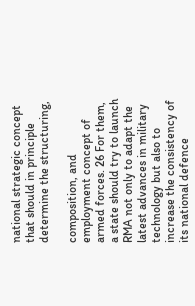national strategic concept that should in principle determine the structuring,

composition, and employment concept of armed forces. 26 For them, a state should try to launch RMA not only to adapt the latest advances in military technology but also to increase the consistency of its national defence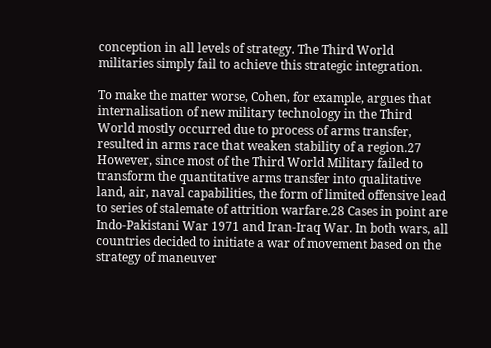conception in all levels of strategy. The Third World militaries simply fail to achieve this strategic integration.

To make the matter worse, Cohen, for example, argues that internalisation of new military technology in the Third World mostly occurred due to process of arms transfer, resulted in arms race that weaken stability of a region.27 However, since most of the Third World Military failed to transform the quantitative arms transfer into qualitative land, air, naval capabilities, the form of limited offensive lead to series of stalemate of attrition warfare.28 Cases in point are Indo-Pakistani War 1971 and Iran-Iraq War. In both wars, all countries decided to initiate a war of movement based on the strategy of maneuver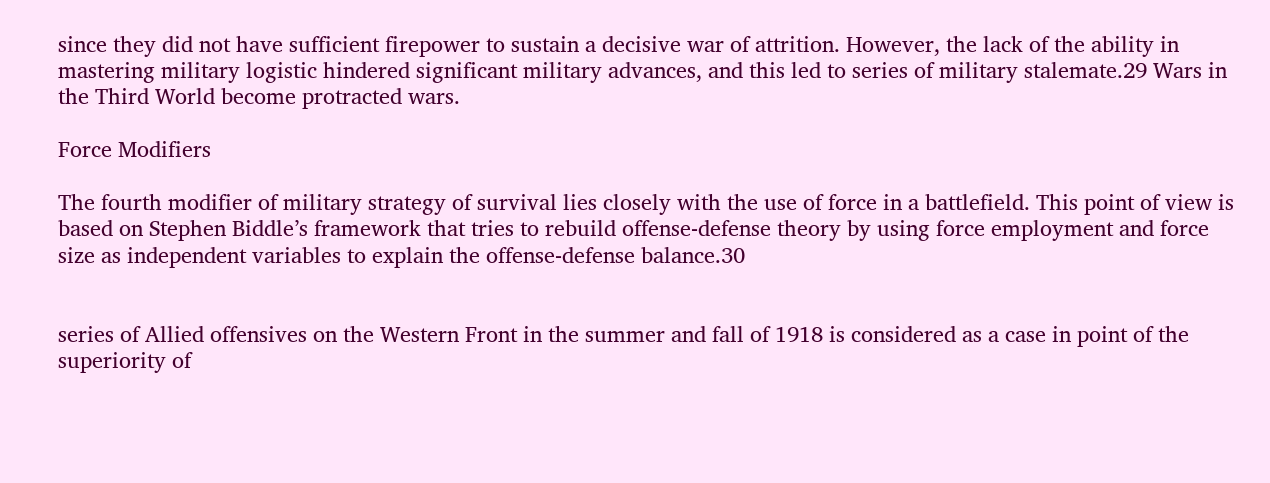since they did not have sufficient firepower to sustain a decisive war of attrition. However, the lack of the ability in mastering military logistic hindered significant military advances, and this led to series of military stalemate.29 Wars in the Third World become protracted wars.

Force Modifiers

The fourth modifier of military strategy of survival lies closely with the use of force in a battlefield. This point of view is based on Stephen Biddle’s framework that tries to rebuild offense-defense theory by using force employment and force size as independent variables to explain the offense-defense balance.30


series of Allied offensives on the Western Front in the summer and fall of 1918 is considered as a case in point of the superiority of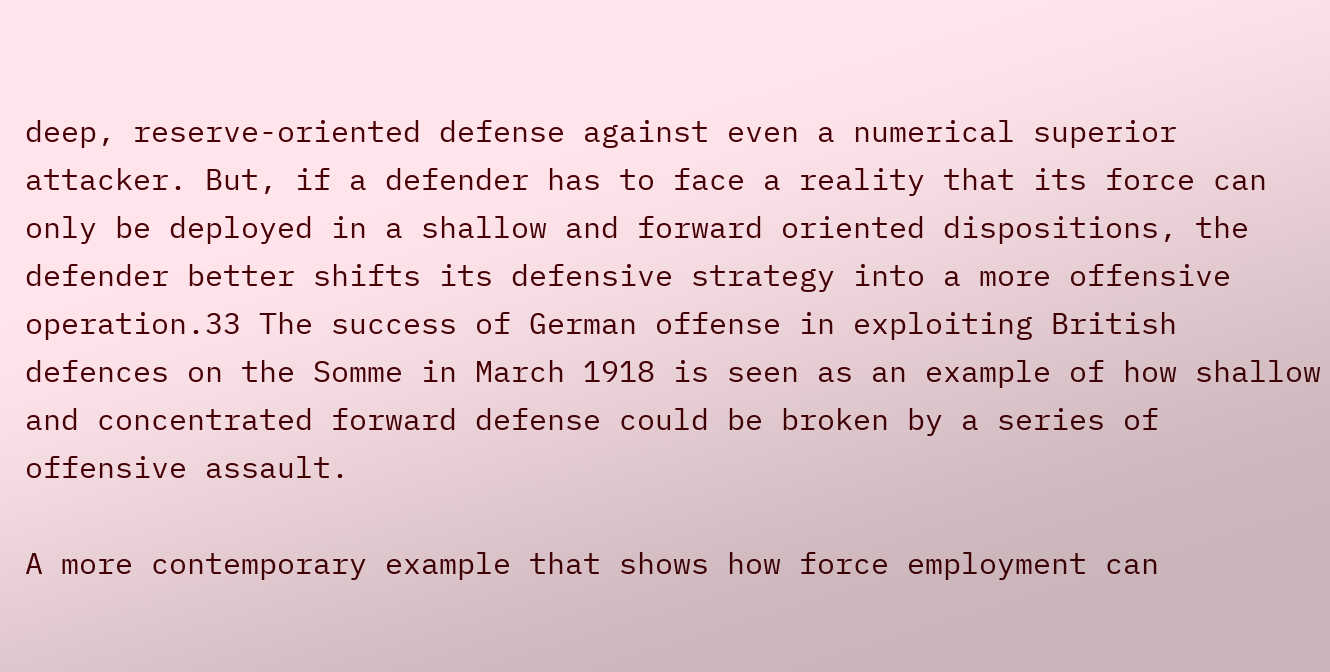deep, reserve-oriented defense against even a numerical superior attacker. But, if a defender has to face a reality that its force can only be deployed in a shallow and forward oriented dispositions, the defender better shifts its defensive strategy into a more offensive operation.33 The success of German offense in exploiting British defences on the Somme in March 1918 is seen as an example of how shallow and concentrated forward defense could be broken by a series of offensive assault.

A more contemporary example that shows how force employment can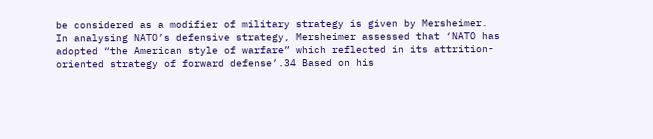be considered as a modifier of military strategy is given by Mersheimer. In analysing NATO’s defensive strategy, Mersheimer assessed that ‘NATO has adopted “the American style of warfare” which reflected in its attrition-oriented strategy of forward defense’.34 Based on his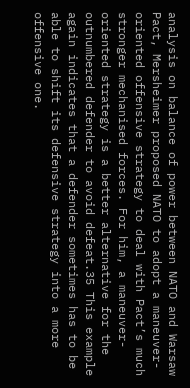analysis on balance of power between NATO and Warsaw Pact, Mersheimer proposed NATO to adopt a maneuver-oriented offensive strategy to deal with Pact’s much stronger mechanised forces. For him, a maneuver-oriented strategy is a better alternative for the outnumbered defender to avoid defeat.35 This example again indicates that a defender sometimes has to be able to shift its defensive strategy into a more offensive one.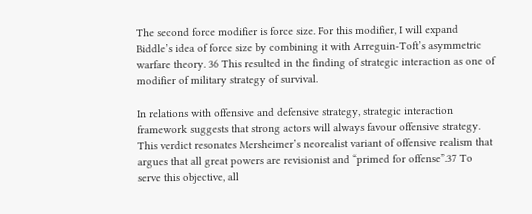The second force modifier is force size. For this modifier, I will expand Biddle’s idea of force size by combining it with Arreguin-Toft’s asymmetric warfare theory. 36 This resulted in the finding of strategic interaction as one of modifier of military strategy of survival.

In relations with offensive and defensive strategy, strategic interaction framework suggests that strong actors will always favour offensive strategy. This verdict resonates Mersheimer’s neorealist variant of offensive realism that argues that all great powers are revisionist and “primed for offense”.37 To serve this objective, all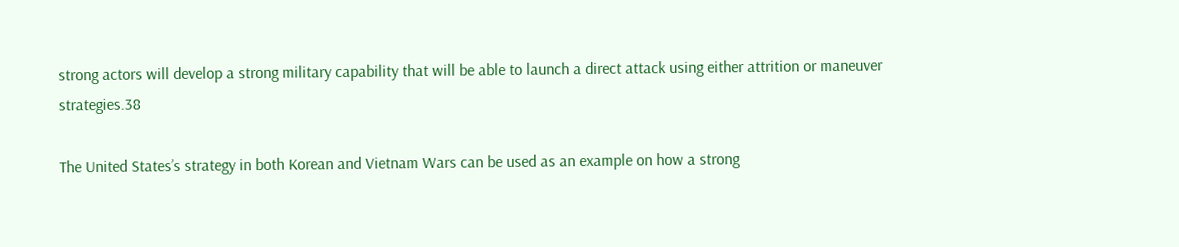strong actors will develop a strong military capability that will be able to launch a direct attack using either attrition or maneuver strategies.38

The United States’s strategy in both Korean and Vietnam Wars can be used as an example on how a strong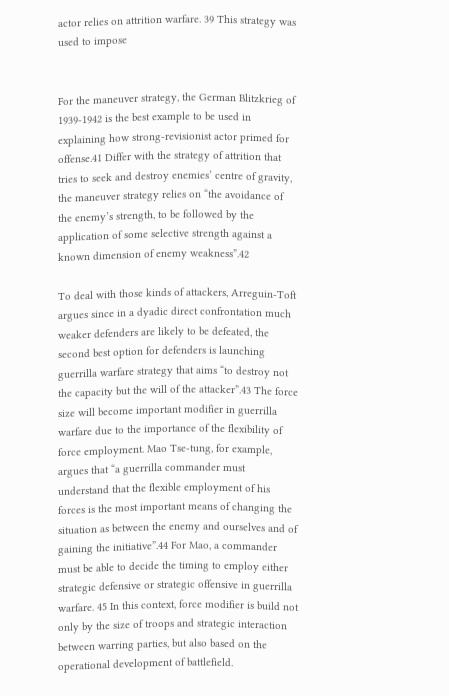actor relies on attrition warfare. 39 This strategy was used to impose


For the maneuver strategy, the German Blitzkrieg of 1939-1942 is the best example to be used in explaining how strong-revisionist actor primed for offense.41 Differ with the strategy of attrition that tries to seek and destroy enemies’ centre of gravity, the maneuver strategy relies on “the avoidance of the enemy’s strength, to be followed by the application of some selective strength against a known dimension of enemy weakness”.42

To deal with those kinds of attackers, Arreguin-Toft argues since in a dyadic direct confrontation much weaker defenders are likely to be defeated, the second best option for defenders is launching guerrilla warfare strategy that aims “to destroy not the capacity but the will of the attacker”.43 The force size will become important modifier in guerrilla warfare due to the importance of the flexibility of force employment. Mao Tse-tung, for example, argues that “a guerrilla commander must understand that the flexible employment of his forces is the most important means of changing the situation as between the enemy and ourselves and of gaining the initiative”.44 For Mao, a commander must be able to decide the timing to employ either strategic defensive or strategic offensive in guerrilla warfare. 45 In this context, force modifier is build not only by the size of troops and strategic interaction between warring parties, but also based on the operational development of battlefield.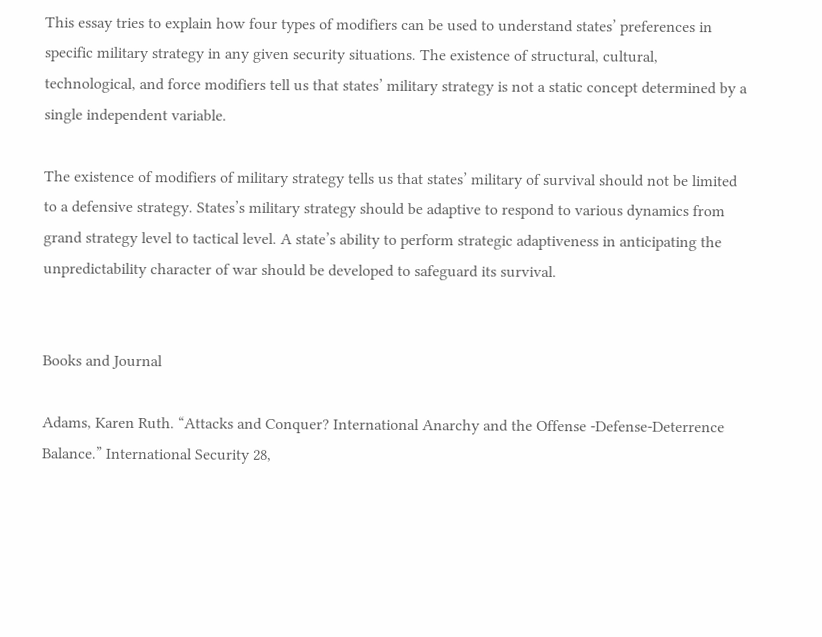This essay tries to explain how four types of modifiers can be used to understand states’ preferences in specific military strategy in any given security situations. The existence of structural, cultural, technological, and force modifiers tell us that states’ military strategy is not a static concept determined by a single independent variable.

The existence of modifiers of military strategy tells us that states’ military of survival should not be limited to a defensive strategy. States’s military strategy should be adaptive to respond to various dynamics from grand strategy level to tactical level. A state’s ability to perform strategic adaptiveness in anticipating the unpredictability character of war should be developed to safeguard its survival.


Books and Journal

Adams, Karen Ruth. “Attacks and Conquer? International Anarchy and the Offense -Defense-Deterrence Balance.” International Security 28,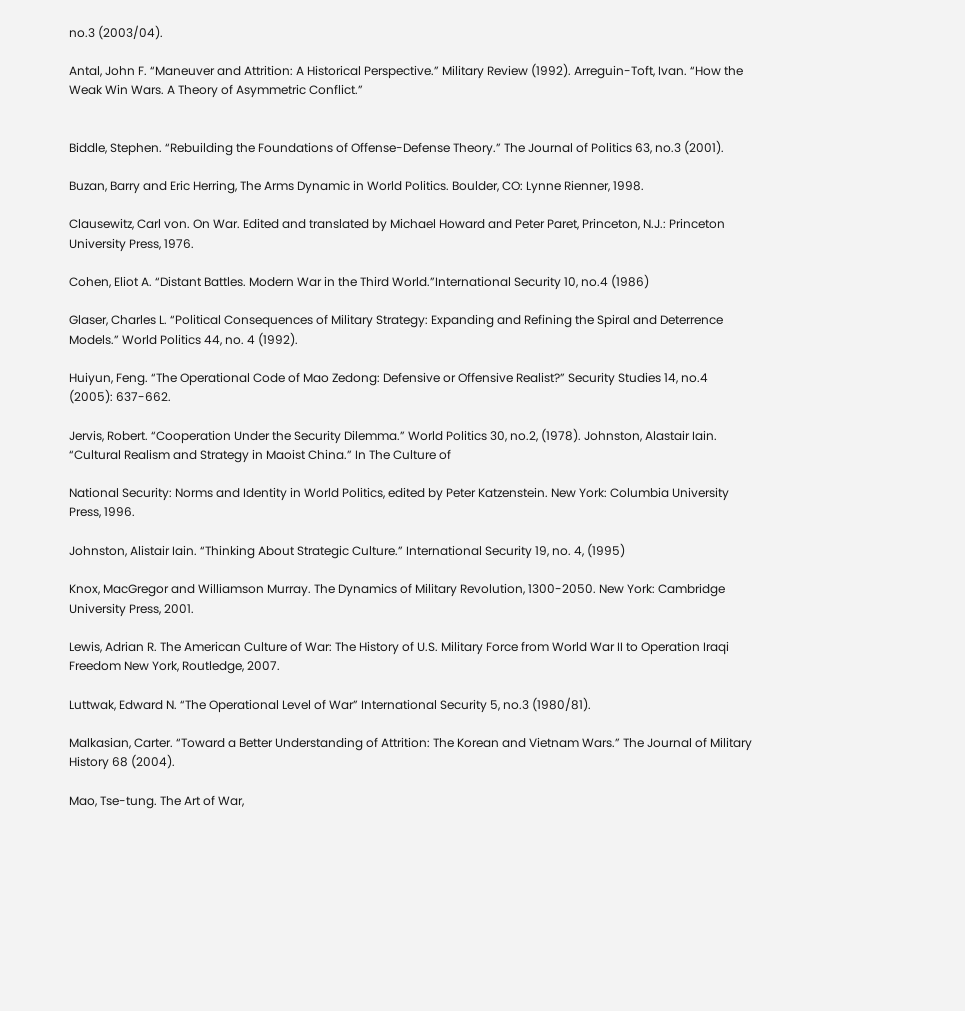no.3 (2003/04).

Antal, John F. “Maneuver and Attrition: A Historical Perspective.” Military Review (1992). Arreguin-Toft, Ivan. “How the Weak Win Wars. A Theory of Asymmetric Conflict.”


Biddle, Stephen. “Rebuilding the Foundations of Offense-Defense Theory.” The Journal of Politics 63, no.3 (2001).

Buzan, Barry and Eric Herring, The Arms Dynamic in World Politics. Boulder, CO: Lynne Rienner, 1998.

Clausewitz, Carl von. On War. Edited and translated by Michael Howard and Peter Paret, Princeton, N.J.: Princeton University Press, 1976.

Cohen, Eliot A. “Distant Battles. Modern War in the Third World.”International Security 10, no.4 (1986)

Glaser, Charles L. “Political Consequences of Military Strategy: Expanding and Refining the Spiral and Deterrence Models.” World Politics 44, no. 4 (1992).

Huiyun, Feng. “The Operational Code of Mao Zedong: Defensive or Offensive Realist?” Security Studies 14, no.4 (2005): 637-662.

Jervis, Robert. “Cooperation Under the Security Dilemma.” World Politics 30, no.2, (1978). Johnston, Alastair Iain. “Cultural Realism and Strategy in Maoist China.” In The Culture of

National Security: Norms and Identity in World Politics, edited by Peter Katzenstein. New York: Columbia University Press, 1996.

Johnston, Alistair Iain. “Thinking About Strategic Culture.” International Security 19, no. 4, (1995)

Knox, MacGregor and Williamson Murray. The Dynamics of Military Revolution, 1300-2050. New York: Cambridge University Press, 2001.

Lewis, Adrian R. The American Culture of War: The History of U.S. Military Force from World War II to Operation Iraqi Freedom New York, Routledge, 2007.

Luttwak, Edward N. “The Operational Level of War” International Security 5, no.3 (1980/81).

Malkasian, Carter. “Toward a Better Understanding of Attrition: The Korean and Vietnam Wars.” The Journal of Military History 68 (2004).

Mao, Tse-tung. The Art of War,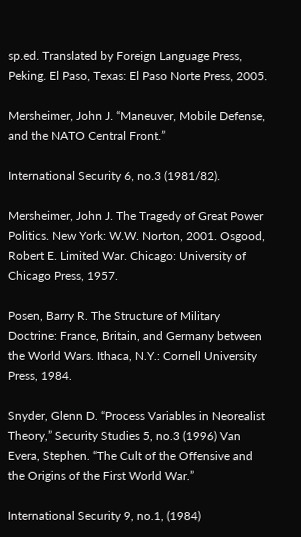sp.ed. Translated by Foreign Language Press, Peking. El Paso, Texas: El Paso Norte Press, 2005.

Mersheimer, John J. “Maneuver, Mobile Defense, and the NATO Central Front.”

International Security 6, no.3 (1981/82).

Mersheimer, John J. The Tragedy of Great Power Politics. New York: W.W. Norton, 2001. Osgood, Robert E. Limited War. Chicago: University of Chicago Press, 1957.

Posen, Barry R. The Structure of Military Doctrine: France, Britain, and Germany between the World Wars. Ithaca, N.Y.: Cornell University Press, 1984.

Snyder, Glenn D. “Process Variables in Neorealist Theory,” Security Studies 5, no.3 (1996) Van Evera, Stephen. “The Cult of the Offensive and the Origins of the First World War.”

International Security 9, no.1, (1984)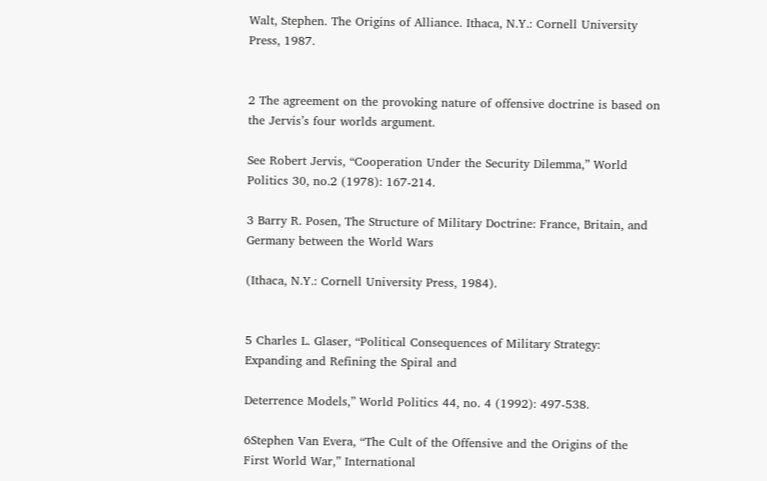Walt, Stephen. The Origins of Alliance. Ithaca, N.Y.: Cornell University Press, 1987.


2 The agreement on the provoking nature of offensive doctrine is based on the Jervis’s four worlds argument.

See Robert Jervis, “Cooperation Under the Security Dilemma,” World Politics 30, no.2 (1978): 167-214.

3 Barry R. Posen, The Structure of Military Doctrine: France, Britain, and Germany between the World Wars

(Ithaca, N.Y.: Cornell University Press, 1984).


5 Charles L. Glaser, “Political Consequences of Military Strategy: Expanding and Refining the Spiral and

Deterrence Models,” World Politics 44, no. 4 (1992): 497-538.

6Stephen Van Evera, “The Cult of the Offensive and the Origins of the First World War,” International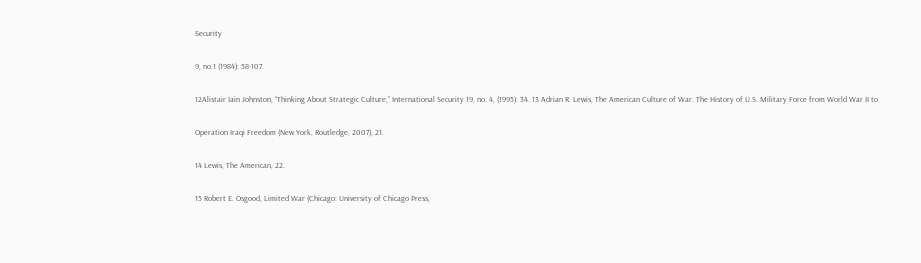Security

9, no.1 (1984): 58-107.

12Alistair Iain Johnston, “Thinking About Strategic Culture,” International Security 19, no. 4, (1995): 34. 13 Adrian R. Lewis, The American Culture of War. The History of U.S. Military Force from World War II to

Operation Iraqi Freedom (New York, Routledge, 2007), 21.

14 Lewis, The American, 22.

15 Robert E. Osgood, Limited War (Chicago: University of Chicago Press,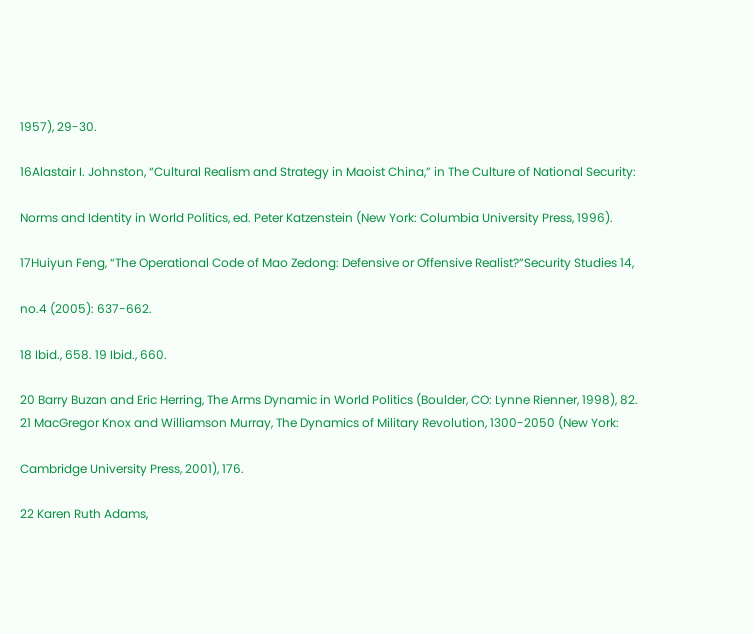1957), 29-30.

16Alastair I. Johnston, “Cultural Realism and Strategy in Maoist China,” in The Culture of National Security:

Norms and Identity in World Politics, ed. Peter Katzenstein (New York: Columbia University Press, 1996).

17Huiyun Feng, “The Operational Code of Mao Zedong: Defensive or Offensive Realist?”Security Studies 14,

no.4 (2005): 637-662.

18 Ibid., 658. 19 Ibid., 660.

20 Barry Buzan and Eric Herring, The Arms Dynamic in World Politics (Boulder, CO: Lynne Rienner, 1998), 82. 21 MacGregor Knox and Williamson Murray, The Dynamics of Military Revolution, 1300-2050 (New York:

Cambridge University Press, 2001), 176.

22 Karen Ruth Adams,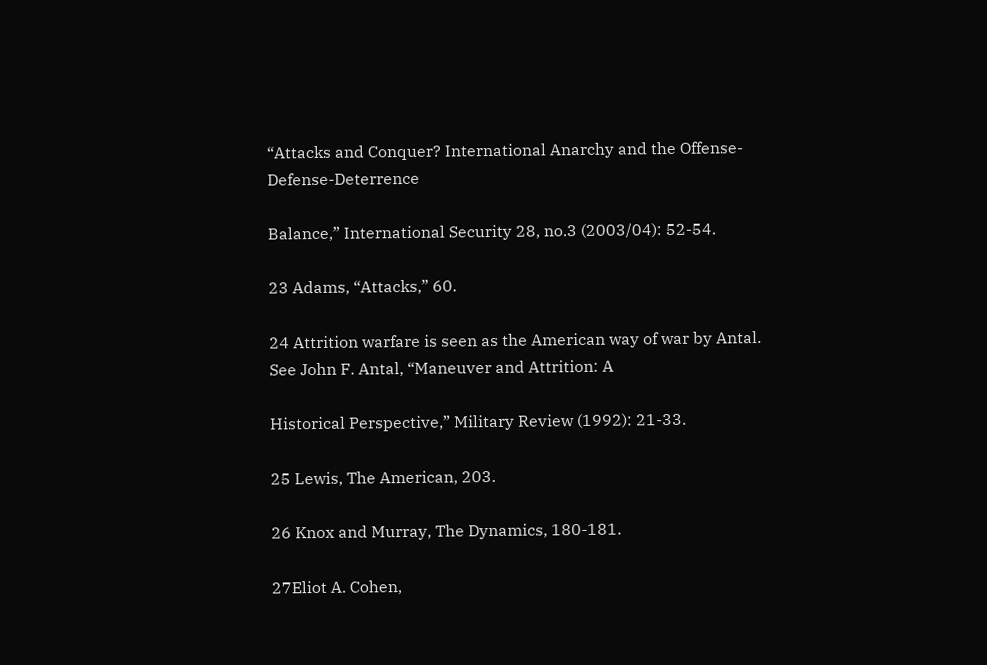“Attacks and Conquer? International Anarchy and the Offense-Defense-Deterrence

Balance,” International Security 28, no.3 (2003/04): 52-54.

23 Adams, “Attacks,” 60.

24 Attrition warfare is seen as the American way of war by Antal. See John F. Antal, “Maneuver and Attrition: A

Historical Perspective,” Military Review (1992): 21-33.

25 Lewis, The American, 203.

26 Knox and Murray, The Dynamics, 180-181.

27Eliot A. Cohen,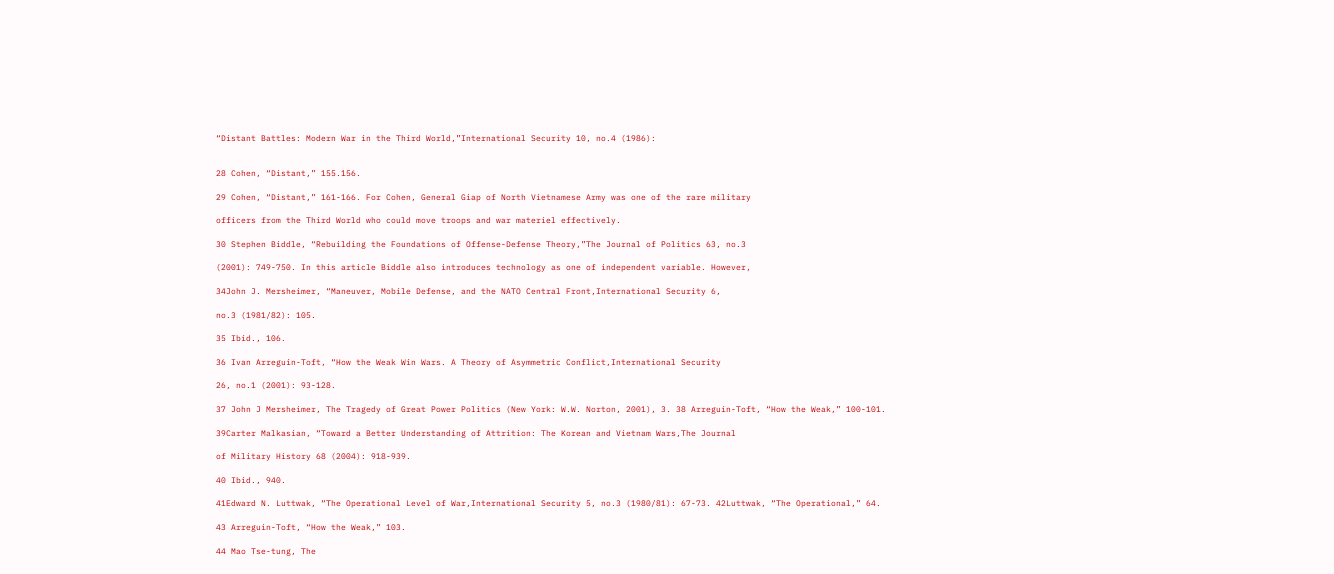“Distant Battles: Modern War in the Third World,”International Security 10, no.4 (1986):


28 Cohen, “Distant,” 155.156.

29 Cohen, “Distant,” 161-166. For Cohen, General Giap of North Vietnamese Army was one of the rare military

officers from the Third World who could move troops and war materiel effectively.

30 Stephen Biddle, “Rebuilding the Foundations of Offense-Defense Theory,”The Journal of Politics 63, no.3

(2001): 749-750. In this article Biddle also introduces technology as one of independent variable. However,

34John J. Mersheimer, “Maneuver, Mobile Defense, and the NATO Central Front,International Security 6,

no.3 (1981/82): 105.

35 Ibid., 106.

36 Ivan Arreguin-Toft, “How the Weak Win Wars. A Theory of Asymmetric Conflict,International Security

26, no.1 (2001): 93-128.

37 John J Mersheimer, The Tragedy of Great Power Politics (New York: W.W. Norton, 2001), 3. 38 Arreguin-Toft, “How the Weak,” 100-101.

39Carter Malkasian, “Toward a Better Understanding of Attrition: The Korean and Vietnam Wars,The Journal

of Military History 68 (2004): 918-939.

40 Ibid., 940.

41Edward N. Luttwak, “The Operational Level of War,International Security 5, no.3 (1980/81): 67-73. 42Luttwak, “The Operational,” 64.

43 Arreguin-Toft, “How the Weak,” 103.

44 Mao Tse-tung, The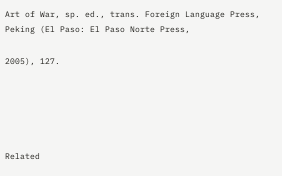Art of War, sp. ed., trans. Foreign Language Press, Peking (El Paso: El Paso Norte Press,

2005), 127.





Related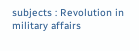subjects : Revolution in military affairs